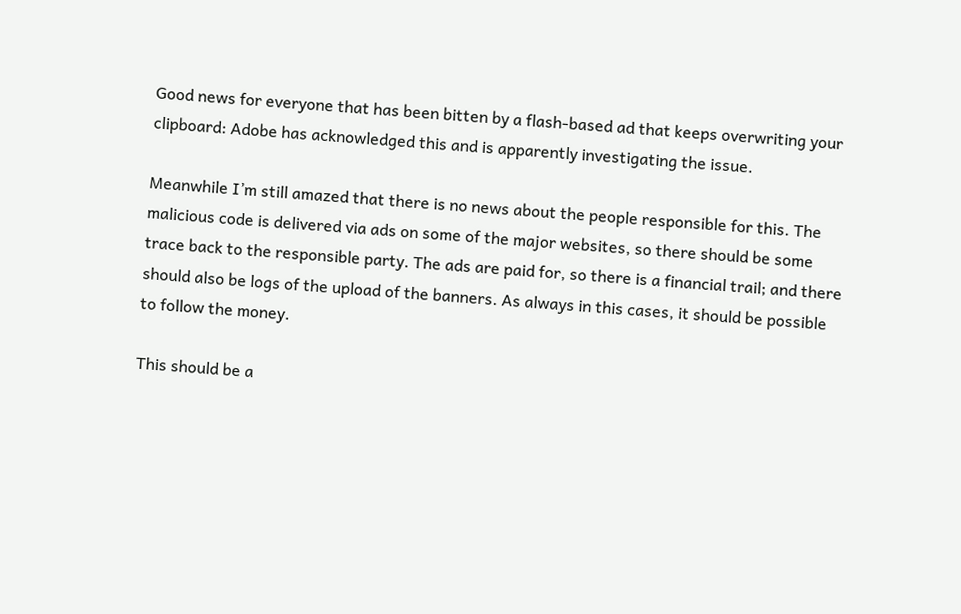Good news for everyone that has been bitten by a flash-based ad that keeps overwriting your clipboard: Adobe has acknowledged this and is apparently investigating the issue.

Meanwhile I’m still amazed that there is no news about the people responsible for this. The malicious code is delivered via ads on some of the major websites, so there should be some trace back to the responsible party. The ads are paid for, so there is a financial trail; and there should also be logs of the upload of the banners. As always in this cases, it should be possible to follow the money.

This should be a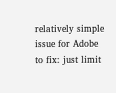relatively simple issue for Adobe to fix: just limit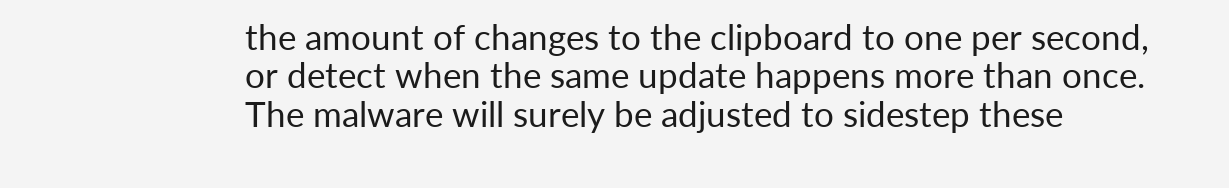the amount of changes to the clipboard to one per second, or detect when the same update happens more than once. The malware will surely be adjusted to sidestep these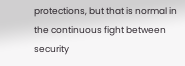protections, but that is normal in the continuous fight between security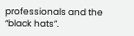professionals and the “black hats”.